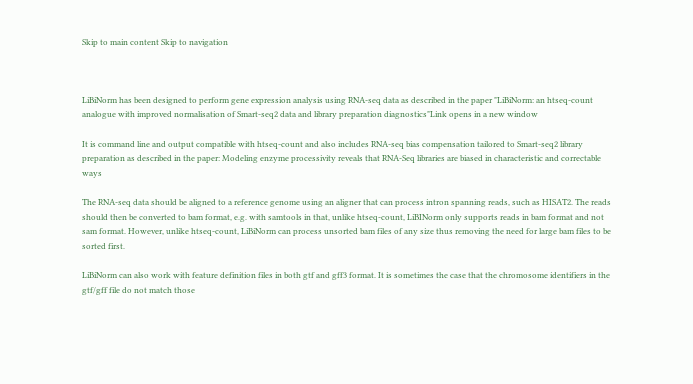Skip to main content Skip to navigation



LiBiNorm has been designed to perform gene expression analysis using RNA-seq data as described in the paper "LiBiNorm: an htseq-count analogue with improved normalisation of Smart-seq2 data and library preparation diagnostics"Link opens in a new window

It is command line and output compatible with htseq-count and also includes RNA-seq bias compensation tailored to Smart-seq2 library preparation as described in the paper: Modeling enzyme processivity reveals that RNA-Seq libraries are biased in characteristic and correctable ways

The RNA-seq data should be aligned to a reference genome using an aligner that can process intron spanning reads, such as HISAT2. The reads should then be converted to bam format, e.g. with samtools in that, unlike htseq-count, LiBINorm only supports reads in bam format and not sam format. However, unlike htseq-count, LiBiNorm can process unsorted bam files of any size thus removing the need for large bam files to be sorted first.

LiBiNorm can also work with feature definition files in both gtf and gff3 format. It is sometimes the case that the chromosome identifiers in the gtf/gff file do not match those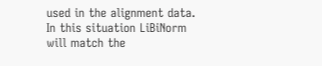used in the alignment data. In this situation LiBiNorm will match the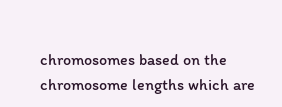chromosomes based on the chromosome lengths which are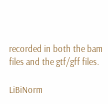recorded in both the bam files and the gtf/gff files.

LiBiNorm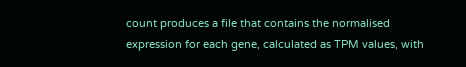count produces a file that contains the normalised expression for each gene, calculated as TPM values, with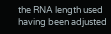the RNA length used having been adjusted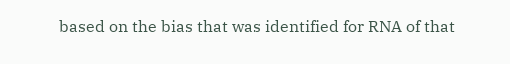based on the bias that was identified for RNA of that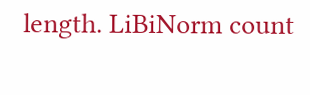length. LiBiNorm count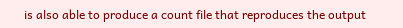is also able to produce a count file that reproduces the output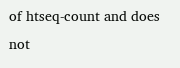of htseq-count and does not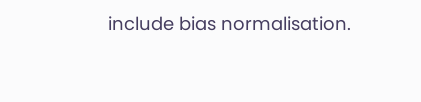include bias normalisation.